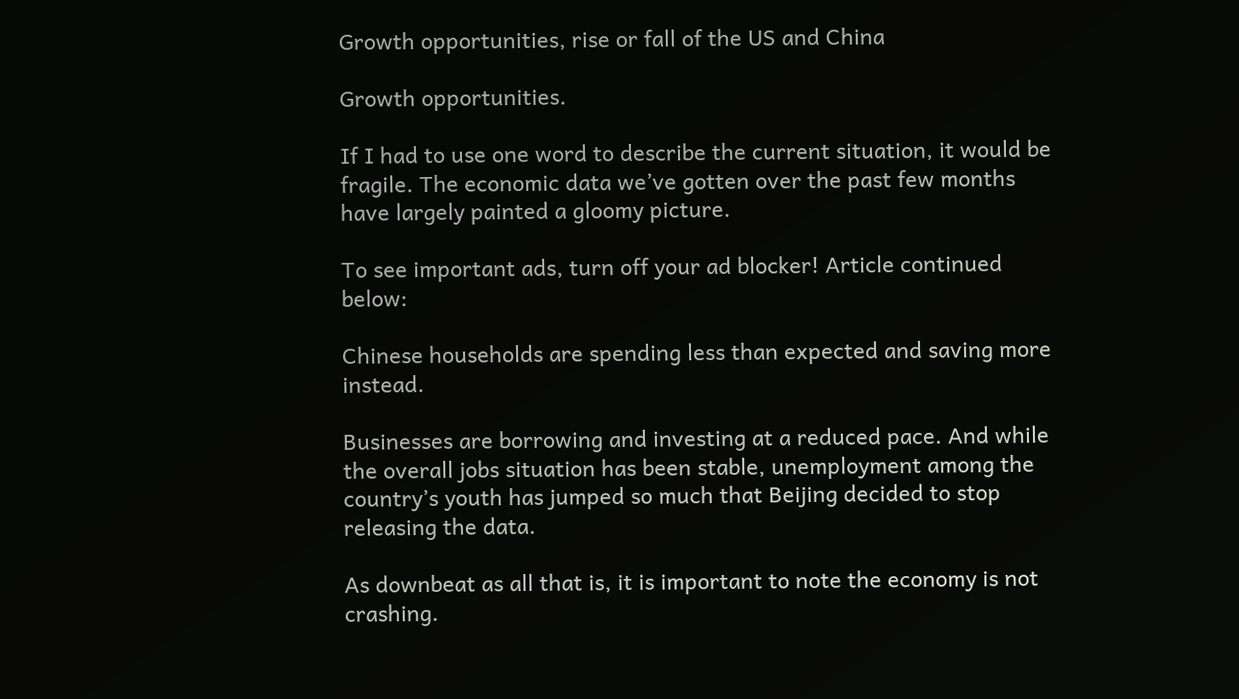Growth opportunities, rise or fall of the US and China

Growth opportunities.

If I had to use one word to describe the current situation, it would be fragile. The economic data we’ve gotten over the past few months have largely painted a gloomy picture.

To see important ads, turn off your ad blocker! Article continued below:

Chinese households are spending less than expected and saving more instead.

Businesses are borrowing and investing at a reduced pace. And while the overall jobs situation has been stable, unemployment among the country’s youth has jumped so much that Beijing decided to stop releasing the data.

As downbeat as all that is, it is important to note the economy is not crashing.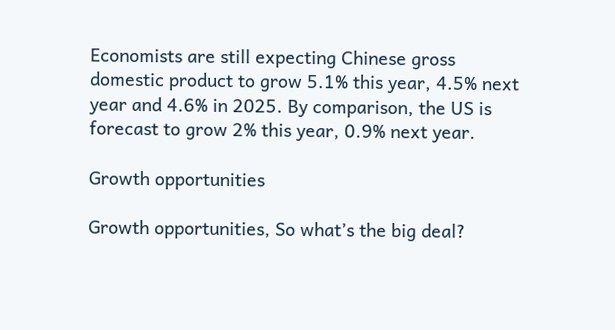Economists are still expecting Chinese gross domestic product to grow 5.1% this year, 4.5% next year and 4.6% in 2025. By comparison, the US is forecast to grow 2% this year, 0.9% next year.

Growth opportunities

Growth opportunities, So what’s the big deal?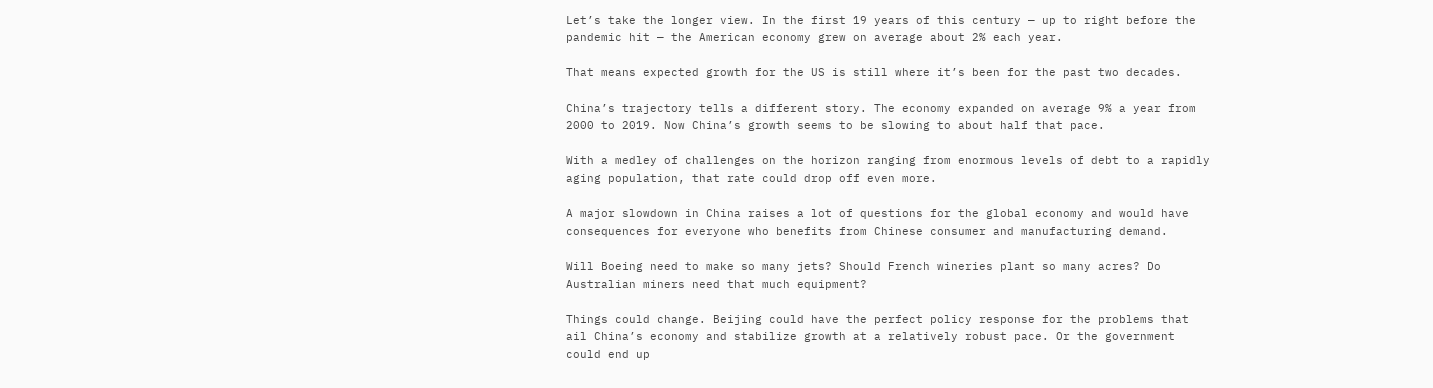Let’s take the longer view. In the first 19 years of this century — up to right before the pandemic hit — the American economy grew on average about 2% each year.

That means expected growth for the US is still where it’s been for the past two decades.

China’s trajectory tells a different story. The economy expanded on average 9% a year from 2000 to 2019. Now China’s growth seems to be slowing to about half that pace.

With a medley of challenges on the horizon ranging from enormous levels of debt to a rapidly aging population, that rate could drop off even more.

A major slowdown in China raises a lot of questions for the global economy and would have consequences for everyone who benefits from Chinese consumer and manufacturing demand.

Will Boeing need to make so many jets? Should French wineries plant so many acres? Do Australian miners need that much equipment?

Things could change. Beijing could have the perfect policy response for the problems that ail China’s economy and stabilize growth at a relatively robust pace. Or the government could end up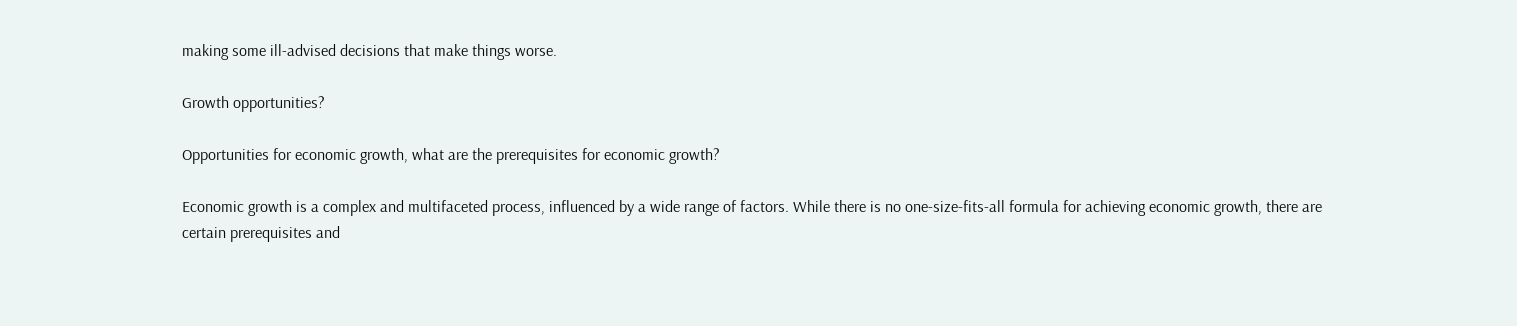making some ill-advised decisions that make things worse.

Growth opportunities?

Opportunities for economic growth, what are the prerequisites for economic growth?

Economic growth is a complex and multifaceted process, influenced by a wide range of factors. While there is no one-size-fits-all formula for achieving economic growth, there are certain prerequisites and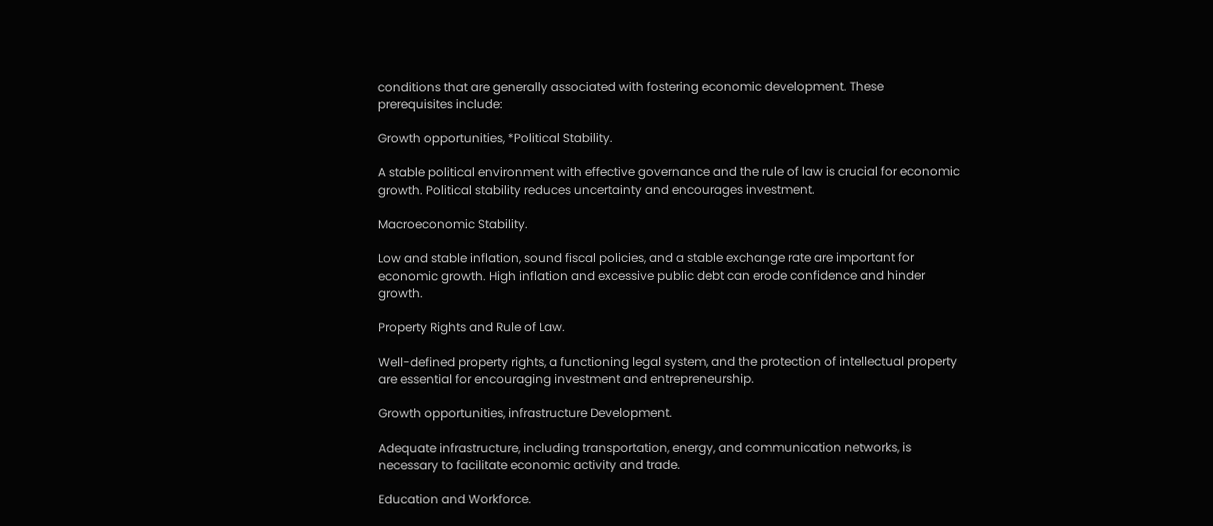conditions that are generally associated with fostering economic development. These prerequisites include:

Growth opportunities, *Political Stability.

A stable political environment with effective governance and the rule of law is crucial for economic growth. Political stability reduces uncertainty and encourages investment.

Macroeconomic Stability.

Low and stable inflation, sound fiscal policies, and a stable exchange rate are important for economic growth. High inflation and excessive public debt can erode confidence and hinder growth.

Property Rights and Rule of Law.

Well-defined property rights, a functioning legal system, and the protection of intellectual property are essential for encouraging investment and entrepreneurship.

Growth opportunities, infrastructure Development.

Adequate infrastructure, including transportation, energy, and communication networks, is necessary to facilitate economic activity and trade.

Education and Workforce.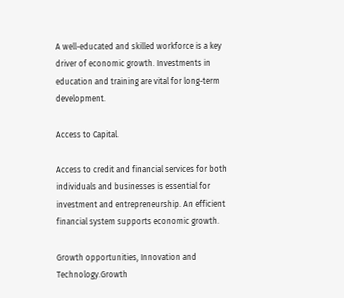A well-educated and skilled workforce is a key driver of economic growth. Investments in education and training are vital for long-term development.

Access to Capital.

Access to credit and financial services for both individuals and businesses is essential for investment and entrepreneurship. An efficient financial system supports economic growth.

Growth opportunities, Innovation and Technology.Growth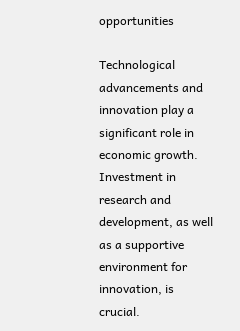opportunities

Technological advancements and innovation play a significant role in economic growth. Investment in research and development, as well as a supportive environment for innovation, is crucial.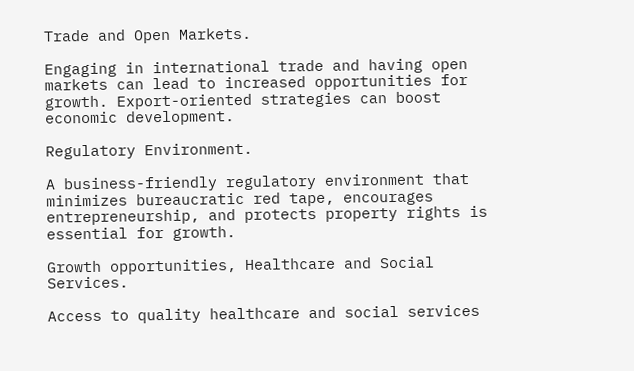Trade and Open Markets.

Engaging in international trade and having open markets can lead to increased opportunities for growth. Export-oriented strategies can boost economic development.

Regulatory Environment.

A business-friendly regulatory environment that minimizes bureaucratic red tape, encourages entrepreneurship, and protects property rights is essential for growth.

Growth opportunities, Healthcare and Social Services.

Access to quality healthcare and social services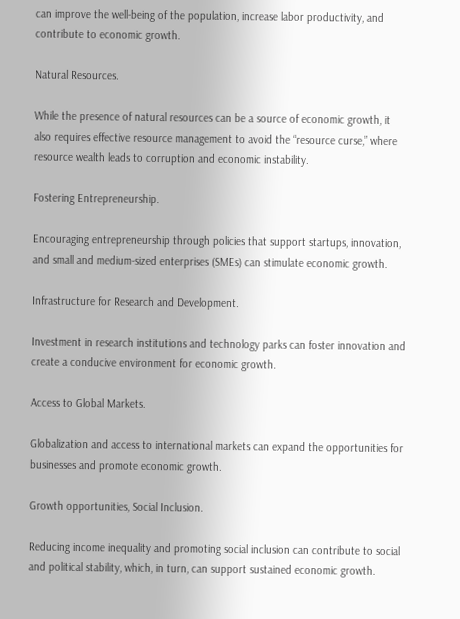can improve the well-being of the population, increase labor productivity, and contribute to economic growth.

Natural Resources.

While the presence of natural resources can be a source of economic growth, it also requires effective resource management to avoid the “resource curse,” where resource wealth leads to corruption and economic instability.

Fostering Entrepreneurship.

Encouraging entrepreneurship through policies that support startups, innovation, and small and medium-sized enterprises (SMEs) can stimulate economic growth.

Infrastructure for Research and Development.

Investment in research institutions and technology parks can foster innovation and create a conducive environment for economic growth.

Access to Global Markets.

Globalization and access to international markets can expand the opportunities for businesses and promote economic growth.

Growth opportunities, Social Inclusion.

Reducing income inequality and promoting social inclusion can contribute to social and political stability, which, in turn, can support sustained economic growth.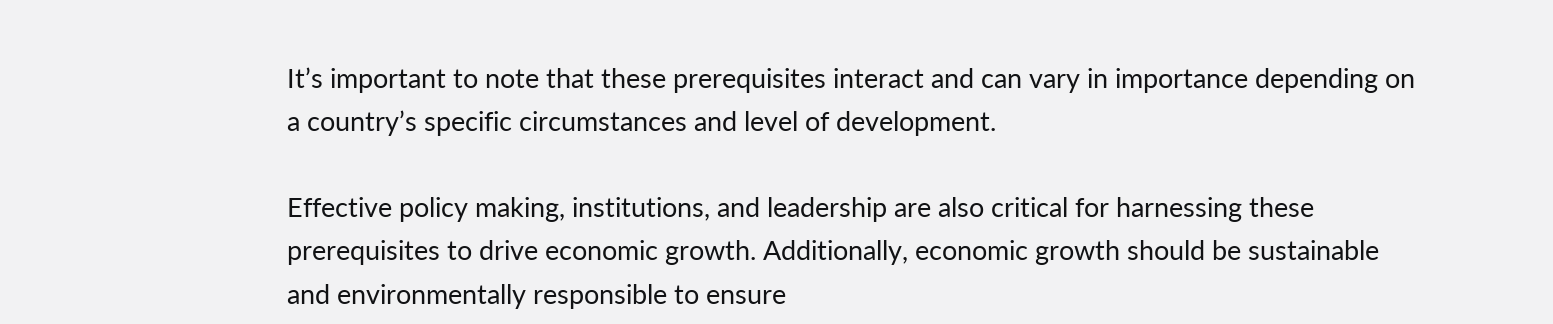It’s important to note that these prerequisites interact and can vary in importance depending on a country’s specific circumstances and level of development.

Effective policy making, institutions, and leadership are also critical for harnessing these prerequisites to drive economic growth. Additionally, economic growth should be sustainable and environmentally responsible to ensure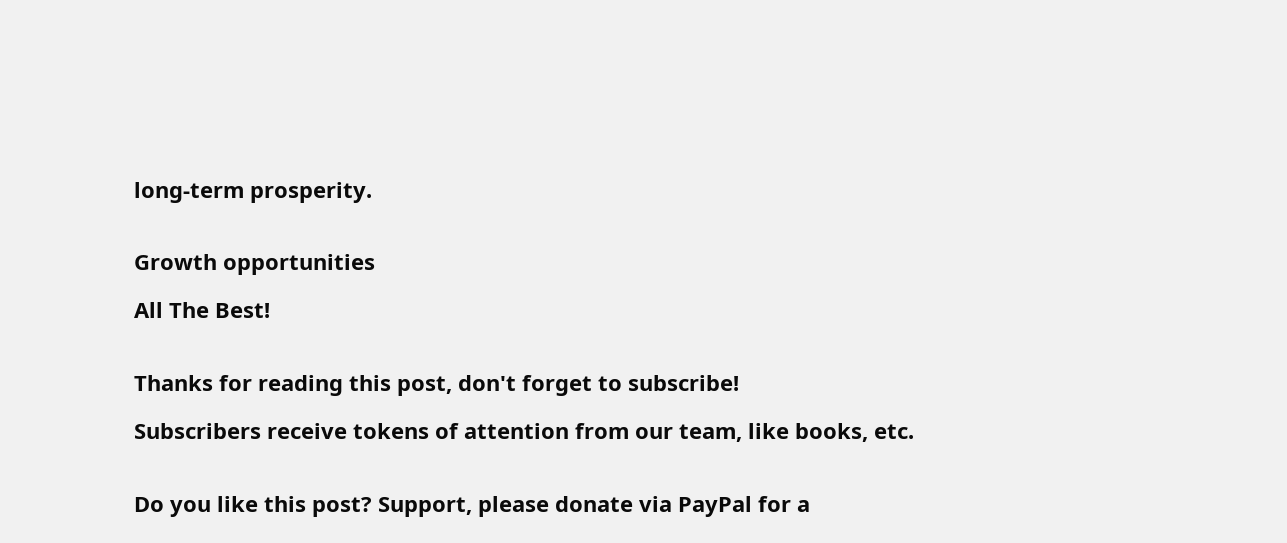long-term prosperity.


Growth opportunities

All The Best!


Thanks for reading this post, don't forget to subscribe!

Subscribers receive tokens of attention from our team, like books, etc.


Do you like this post? Support, please donate via PayPal for a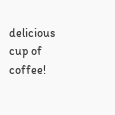delicious cup of coffee!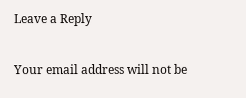Leave a Reply

Your email address will not be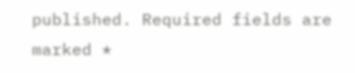published. Required fields are marked *